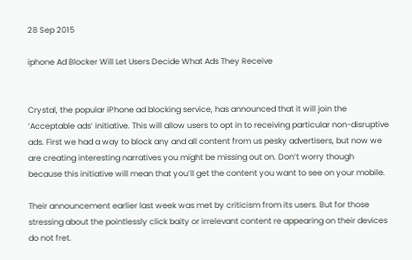28 Sep 2015

iphone Ad Blocker Will Let Users Decide What Ads They Receive


Crystal, the popular iPhone ad blocking service, has announced that it will join the ‘Acceptable ads’ initiative. This will allow users to opt in to receiving particular non-disruptive ads. First we had a way to block any and all content from us pesky advertisers, but now we are creating interesting narratives you might be missing out on. Don’t worry though because this initiative will mean that you’ll get the content you want to see on your mobile.

Their announcement earlier last week was met by criticism from its users. But for those stressing about the pointlessly click baity or irrelevant content re appearing on their devices do not fret.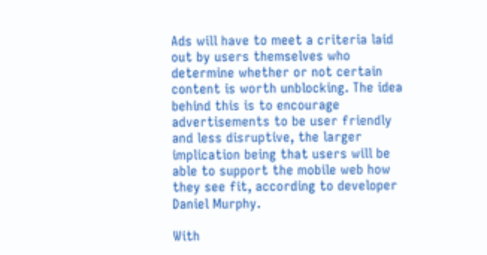Ads will have to meet a criteria laid out by users themselves who determine whether or not certain content is worth unblocking. The idea behind this is to encourage advertisements to be user friendly and less disruptive, the larger implication being that users will be able to support the mobile web how they see fit, according to developer Daniel Murphy.

With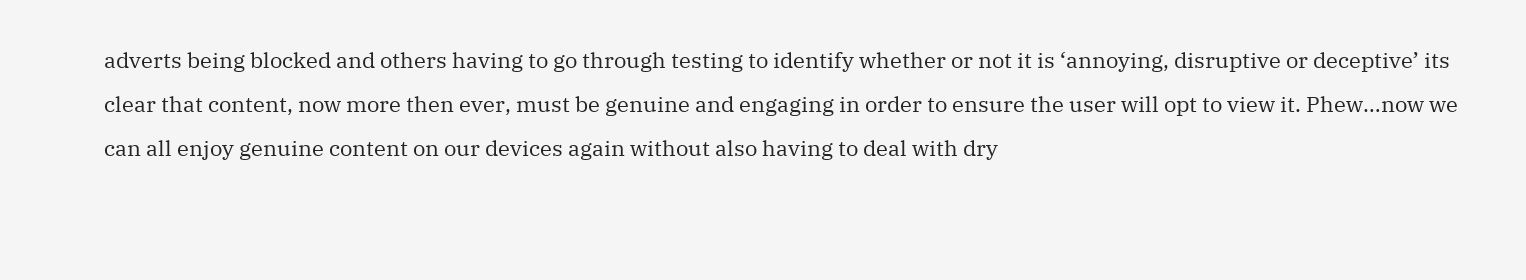adverts being blocked and others having to go through testing to identify whether or not it is ‘annoying, disruptive or deceptive’ its clear that content, now more then ever, must be genuine and engaging in order to ensure the user will opt to view it. Phew…now we can all enjoy genuine content on our devices again without also having to deal with dry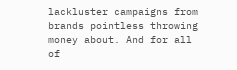lackluster campaigns from brands pointless throwing money about. And for all of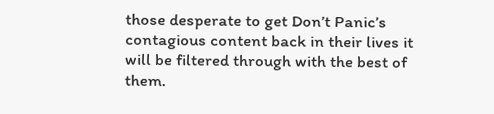those desperate to get Don’t Panic’s contagious content back in their lives it will be filtered through with the best of them.